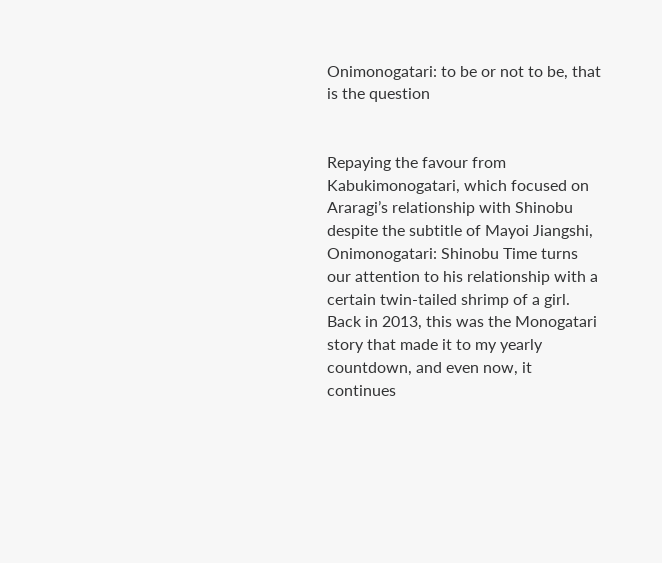Onimonogatari: to be or not to be, that is the question


Repaying the favour from Kabukimonogatari, which focused on Araragi’s relationship with Shinobu despite the subtitle of Mayoi Jiangshi, Onimonogatari: Shinobu Time turns our attention to his relationship with a certain twin-tailed shrimp of a girl. Back in 2013, this was the Monogatari story that made it to my yearly countdown, and even now, it continues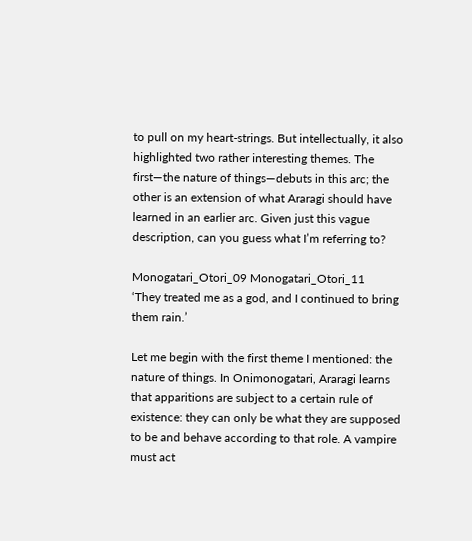to pull on my heart-strings. But intellectually, it also highlighted two rather interesting themes. The first—the nature of things—debuts in this arc; the other is an extension of what Araragi should have learned in an earlier arc. Given just this vague description, can you guess what I’m referring to?

Monogatari_Otori_09 Monogatari_Otori_11
‘They treated me as a god, and I continued to bring them rain.’

Let me begin with the first theme I mentioned: the nature of things. In Onimonogatari, Araragi learns that apparitions are subject to a certain rule of existence: they can only be what they are supposed to be and behave according to that role. A vampire must act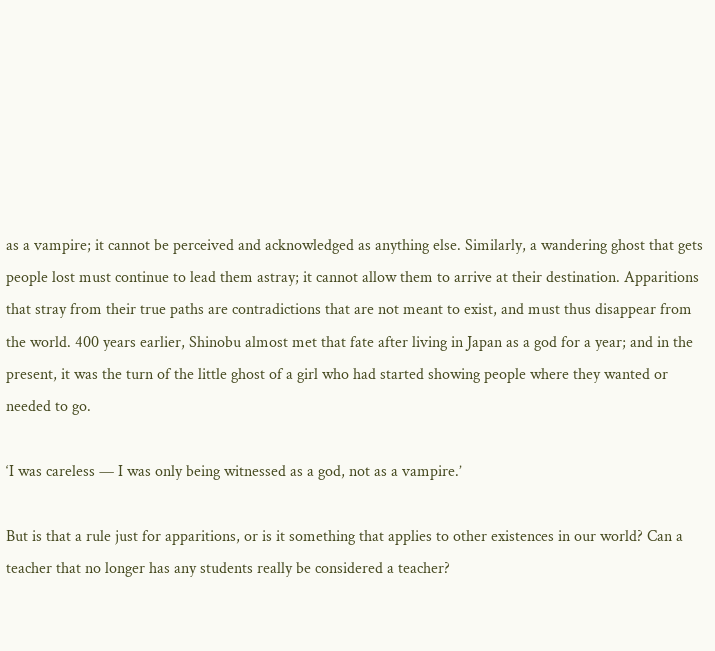as a vampire; it cannot be perceived and acknowledged as anything else. Similarly, a wandering ghost that gets people lost must continue to lead them astray; it cannot allow them to arrive at their destination. Apparitions that stray from their true paths are contradictions that are not meant to exist, and must thus disappear from the world. 400 years earlier, Shinobu almost met that fate after living in Japan as a god for a year; and in the present, it was the turn of the little ghost of a girl who had started showing people where they wanted or needed to go.

‘I was careless — I was only being witnessed as a god, not as a vampire.’

But is that a rule just for apparitions, or is it something that applies to other existences in our world? Can a teacher that no longer has any students really be considered a teacher?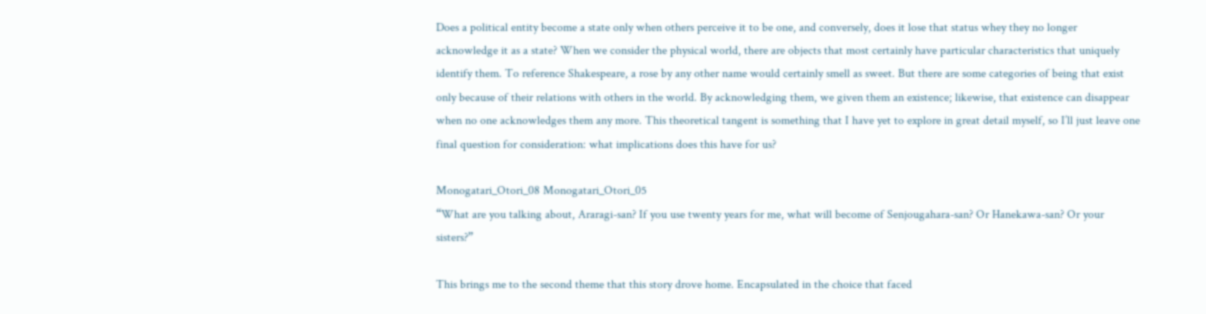Does a political entity become a state only when others perceive it to be one, and conversely, does it lose that status whey they no longer acknowledge it as a state? When we consider the physical world, there are objects that most certainly have particular characteristics that uniquely identify them. To reference Shakespeare, a rose by any other name would certainly smell as sweet. But there are some categories of being that exist only because of their relations with others in the world. By acknowledging them, we given them an existence; likewise, that existence can disappear when no one acknowledges them any more. This theoretical tangent is something that I have yet to explore in great detail myself, so I’ll just leave one final question for consideration: what implications does this have for us?

Monogatari_Otori_08 Monogatari_Otori_05
“What are you talking about, Araragi-san? If you use twenty years for me, what will become of Senjougahara-san? Or Hanekawa-san? Or your sisters?”

This brings me to the second theme that this story drove home. Encapsulated in the choice that faced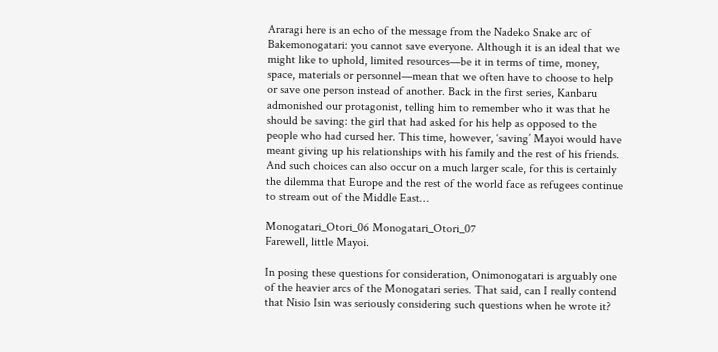Araragi here is an echo of the message from the Nadeko Snake arc of Bakemonogatari: you cannot save everyone. Although it is an ideal that we might like to uphold, limited resources—be it in terms of time, money, space, materials or personnel—mean that we often have to choose to help or save one person instead of another. Back in the first series, Kanbaru admonished our protagonist, telling him to remember who it was that he should be saving: the girl that had asked for his help as opposed to the people who had cursed her. This time, however, ‘saving’ Mayoi would have meant giving up his relationships with his family and the rest of his friends. And such choices can also occur on a much larger scale, for this is certainly the dilemma that Europe and the rest of the world face as refugees continue to stream out of the Middle East…

Monogatari_Otori_06 Monogatari_Otori_07
Farewell, little Mayoi.

In posing these questions for consideration, Onimonogatari is arguably one of the heavier arcs of the Monogatari series. That said, can I really contend that Nisio Isin was seriously considering such questions when he wrote it?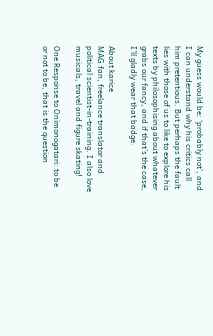My guess would be: ‘probably not’, and I can understand why his critics call him pretentious. But perhaps the fault lies with those of us to like to explore his texts by philosophising about whatever grabs our fancy, and if that’s the case, I’ll gladly wear that badge.

About karice
MAG fan, freelance translator and political scientist-in-training. I also love musicals, travel and figure skating!

One Response to Onimonogatari: to be or not to be, that is the question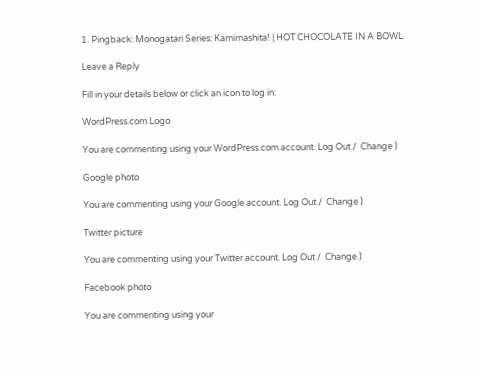1. Pingback: Monogatari Series: Kamimashita! | HOT CHOCOLATE IN A BOWL

Leave a Reply

Fill in your details below or click an icon to log in:

WordPress.com Logo

You are commenting using your WordPress.com account. Log Out /  Change )

Google photo

You are commenting using your Google account. Log Out /  Change )

Twitter picture

You are commenting using your Twitter account. Log Out /  Change )

Facebook photo

You are commenting using your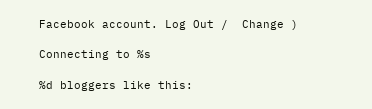Facebook account. Log Out /  Change )

Connecting to %s

%d bloggers like this: